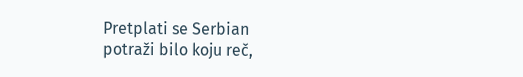Pretplati se Serbian
potraži bilo koju reč,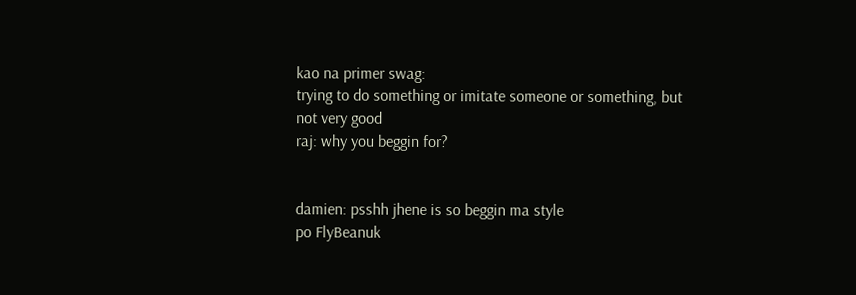kao na primer swag:
trying to do something or imitate someone or something, but not very good
raj: why you beggin for?


damien: psshh jhene is so beggin ma style
po FlyBeanuk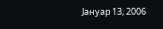Јануар 13, 2006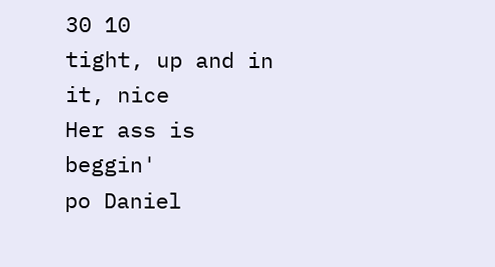30 10
tight, up and in it, nice
Her ass is beggin'
po Daniel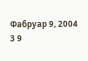Фабруар 9, 2004
3 9